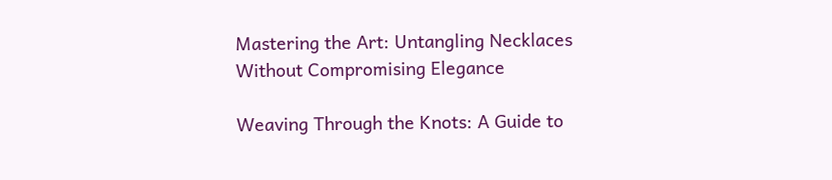Mastering the Art: Untangling Necklaces Without Compromising Elegance

Weaving Through the Knots: A Guide to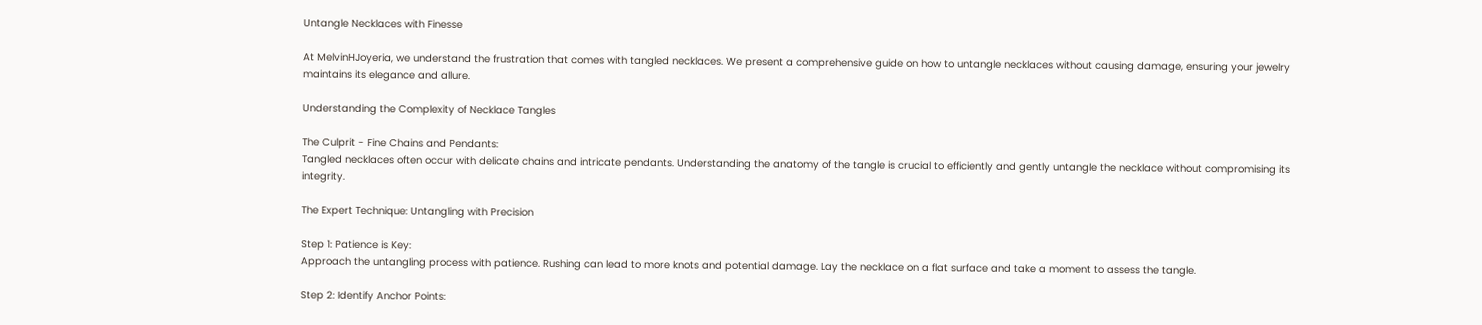Untangle Necklaces with Finesse

At MelvinHJoyeria, we understand the frustration that comes with tangled necklaces. We present a comprehensive guide on how to untangle necklaces without causing damage, ensuring your jewelry maintains its elegance and allure.

Understanding the Complexity of Necklace Tangles

The Culprit - Fine Chains and Pendants:
Tangled necklaces often occur with delicate chains and intricate pendants. Understanding the anatomy of the tangle is crucial to efficiently and gently untangle the necklace without compromising its integrity.

The Expert Technique: Untangling with Precision

Step 1: Patience is Key:
Approach the untangling process with patience. Rushing can lead to more knots and potential damage. Lay the necklace on a flat surface and take a moment to assess the tangle.

Step 2: Identify Anchor Points: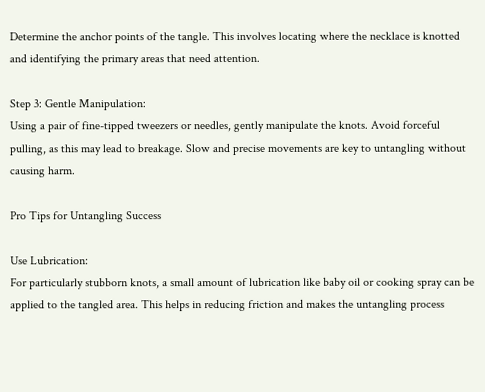Determine the anchor points of the tangle. This involves locating where the necklace is knotted and identifying the primary areas that need attention.

Step 3: Gentle Manipulation:
Using a pair of fine-tipped tweezers or needles, gently manipulate the knots. Avoid forceful pulling, as this may lead to breakage. Slow and precise movements are key to untangling without causing harm.

Pro Tips for Untangling Success

Use Lubrication:
For particularly stubborn knots, a small amount of lubrication like baby oil or cooking spray can be applied to the tangled area. This helps in reducing friction and makes the untangling process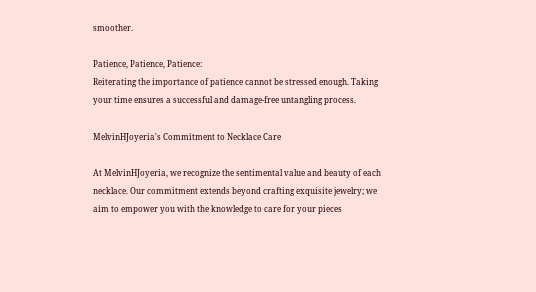smoother.

Patience, Patience, Patience:
Reiterating the importance of patience cannot be stressed enough. Taking your time ensures a successful and damage-free untangling process.

MelvinHJoyeria's Commitment to Necklace Care

At MelvinHJoyeria, we recognize the sentimental value and beauty of each necklace. Our commitment extends beyond crafting exquisite jewelry; we aim to empower you with the knowledge to care for your pieces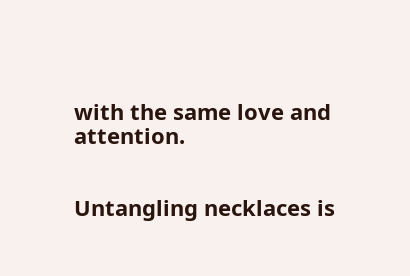with the same love and attention.


Untangling necklaces is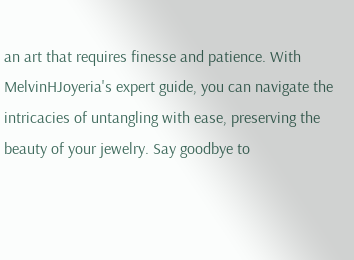an art that requires finesse and patience. With MelvinHJoyeria's expert guide, you can navigate the intricacies of untangling with ease, preserving the beauty of your jewelry. Say goodbye to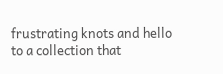frustrating knots and hello to a collection that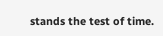stands the test of time.